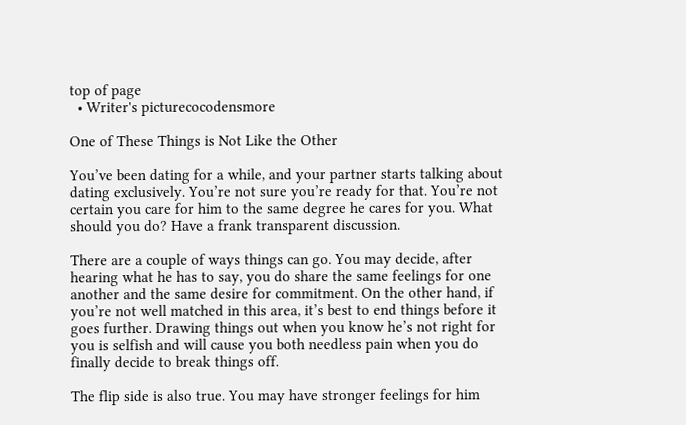top of page
  • Writer's picturecocodensmore

One of These Things is Not Like the Other

You’ve been dating for a while, and your partner starts talking about dating exclusively. You’re not sure you’re ready for that. You’re not certain you care for him to the same degree he cares for you. What should you do? Have a frank transparent discussion.

There are a couple of ways things can go. You may decide, after hearing what he has to say, you do share the same feelings for one another and the same desire for commitment. On the other hand, if you’re not well matched in this area, it’s best to end things before it goes further. Drawing things out when you know he’s not right for you is selfish and will cause you both needless pain when you do finally decide to break things off.

The flip side is also true. You may have stronger feelings for him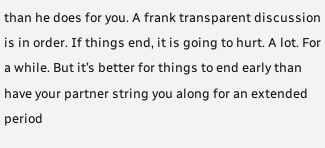than he does for you. A frank transparent discussion is in order. If things end, it is going to hurt. A lot. For a while. But it’s better for things to end early than have your partner string you along for an extended period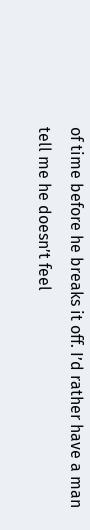of time before he breaks it off. I’d rather have a man tell me he doesn’t feel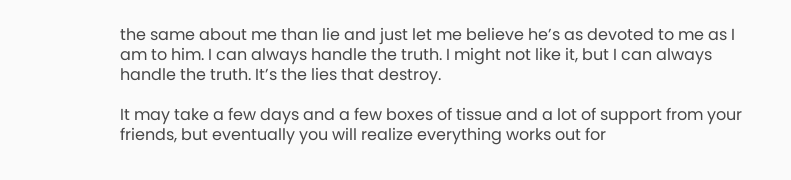the same about me than lie and just let me believe he’s as devoted to me as I am to him. I can always handle the truth. I might not like it, but I can always handle the truth. It’s the lies that destroy.

It may take a few days and a few boxes of tissue and a lot of support from your friends, but eventually you will realize everything works out for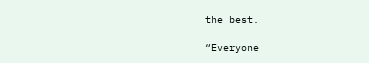the best.

“Everyone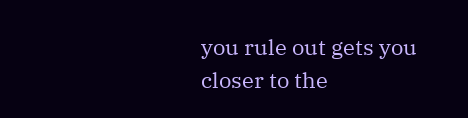you rule out gets you closer to the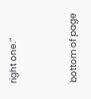right one.”


bottom of page